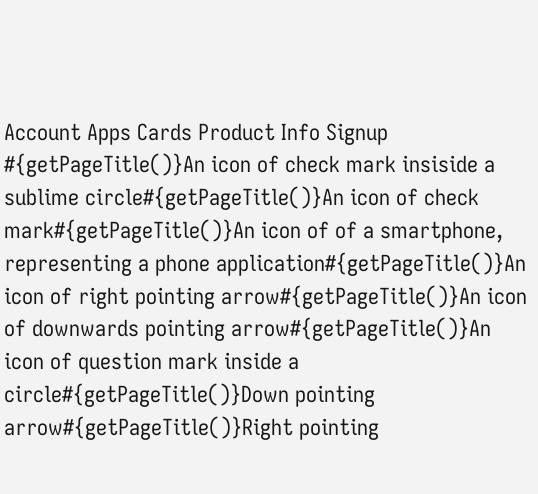Account Apps Cards Product Info Signup #{getPageTitle()}An icon of check mark insiside a sublime circle#{getPageTitle()}An icon of check mark#{getPageTitle()}An icon of of a smartphone, representing a phone application#{getPageTitle()}An icon of right pointing arrow#{getPageTitle()}An icon of downwards pointing arrow#{getPageTitle()}An icon of question mark inside a circle#{getPageTitle()}Down pointing arrow#{getPageTitle()}Right pointing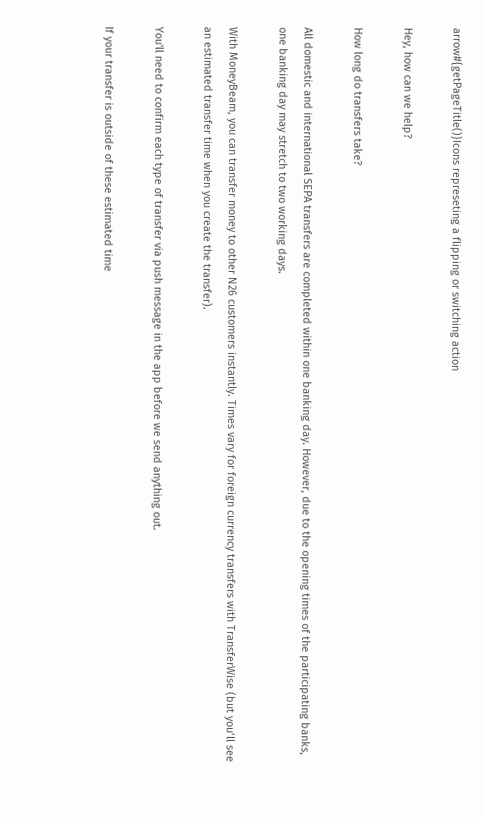arrow#{getPageTitle()}Icons represeting a flipping or switching action

Hey, how can we help?

How long do transfers take?

All domestic and international SEPA transfers are completed within one banking day. However, due to the opening times of the participating banks, one banking day may stretch to two working days.

With MoneyBeam, you can transfer money to other N26 customers instantly. Times vary for foreign currency transfers with TransferWise (but you’ll see an estimated transfer time when you create the transfer).

You'll need to confirm each type of transfer via push message in the app before we send anything out.

If your transfer is outside of these estimated time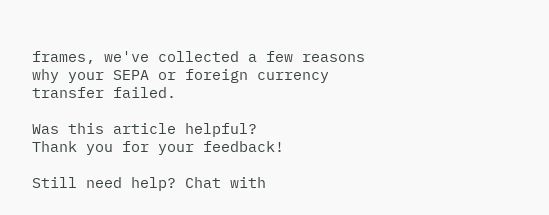frames, we've collected a few reasons why your SEPA or foreign currency transfer failed.

Was this article helpful?
Thank you for your feedback!

Still need help? Chat with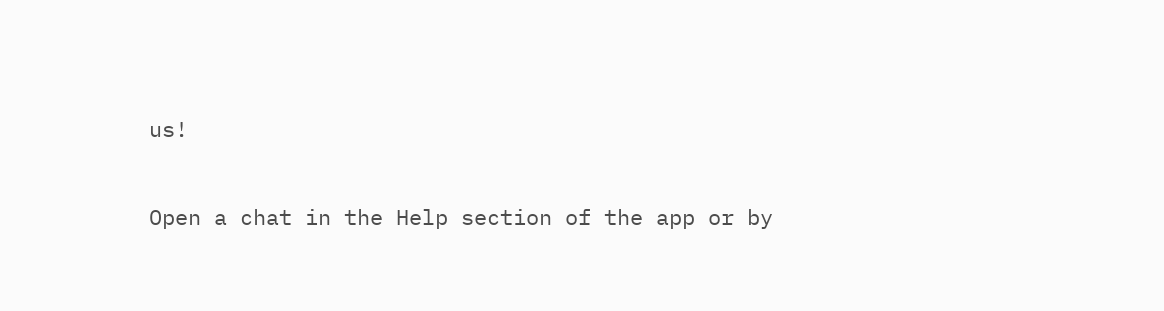us!

Open a chat in the Help section of the app or by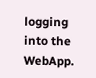logging into the WebApp.